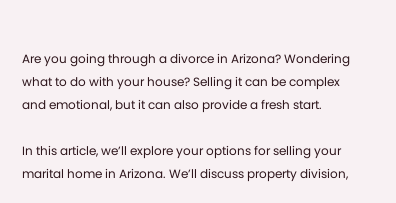Are you going through a divorce in Arizona? Wondering what to do with your house? Selling it can be complex and emotional, but it can also provide a fresh start.

In this article, we’ll explore your options for selling your marital home in Arizona. We’ll discuss property division,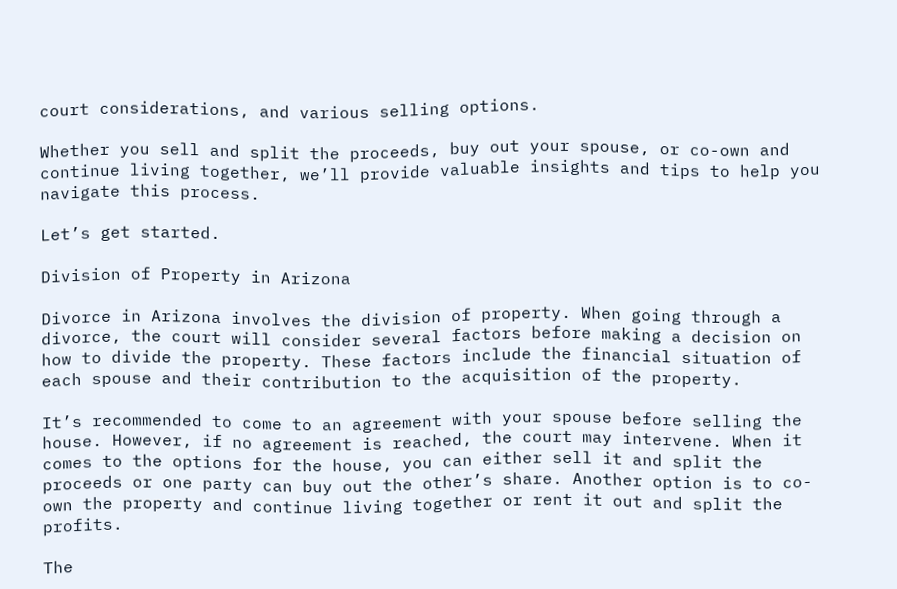court considerations, and various selling options.

Whether you sell and split the proceeds, buy out your spouse, or co-own and continue living together, we’ll provide valuable insights and tips to help you navigate this process.

Let’s get started.

Division of Property in Arizona

Divorce in Arizona involves the division of property. When going through a divorce, the court will consider several factors before making a decision on how to divide the property. These factors include the financial situation of each spouse and their contribution to the acquisition of the property.

It’s recommended to come to an agreement with your spouse before selling the house. However, if no agreement is reached, the court may intervene. When it comes to the options for the house, you can either sell it and split the proceeds or one party can buy out the other’s share. Another option is to co-own the property and continue living together or rent it out and split the profits.

The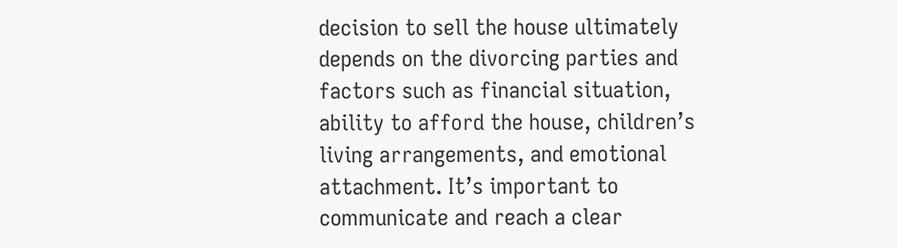decision to sell the house ultimately depends on the divorcing parties and factors such as financial situation, ability to afford the house, children’s living arrangements, and emotional attachment. It’s important to communicate and reach a clear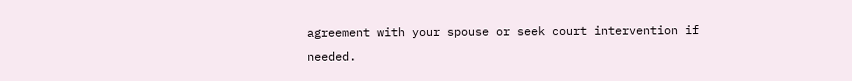agreement with your spouse or seek court intervention if needed.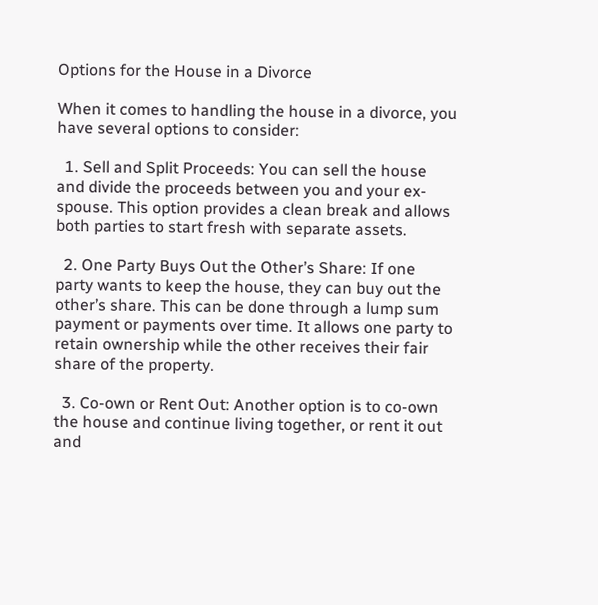Options for the House in a Divorce

When it comes to handling the house in a divorce, you have several options to consider:

  1. Sell and Split Proceeds: You can sell the house and divide the proceeds between you and your ex-spouse. This option provides a clean break and allows both parties to start fresh with separate assets.

  2. One Party Buys Out the Other’s Share: If one party wants to keep the house, they can buy out the other’s share. This can be done through a lump sum payment or payments over time. It allows one party to retain ownership while the other receives their fair share of the property.

  3. Co-own or Rent Out: Another option is to co-own the house and continue living together, or rent it out and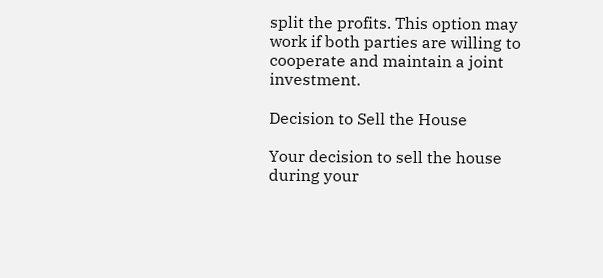split the profits. This option may work if both parties are willing to cooperate and maintain a joint investment.

Decision to Sell the House

Your decision to sell the house during your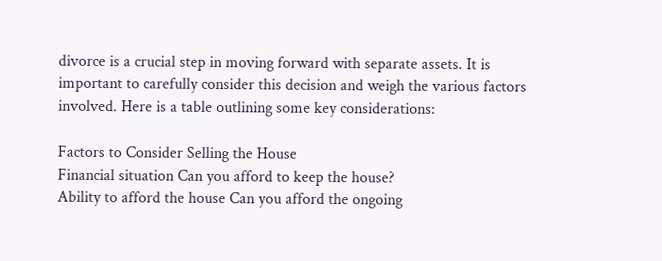divorce is a crucial step in moving forward with separate assets. It is important to carefully consider this decision and weigh the various factors involved. Here is a table outlining some key considerations:

Factors to Consider Selling the House
Financial situation Can you afford to keep the house?
Ability to afford the house Can you afford the ongoing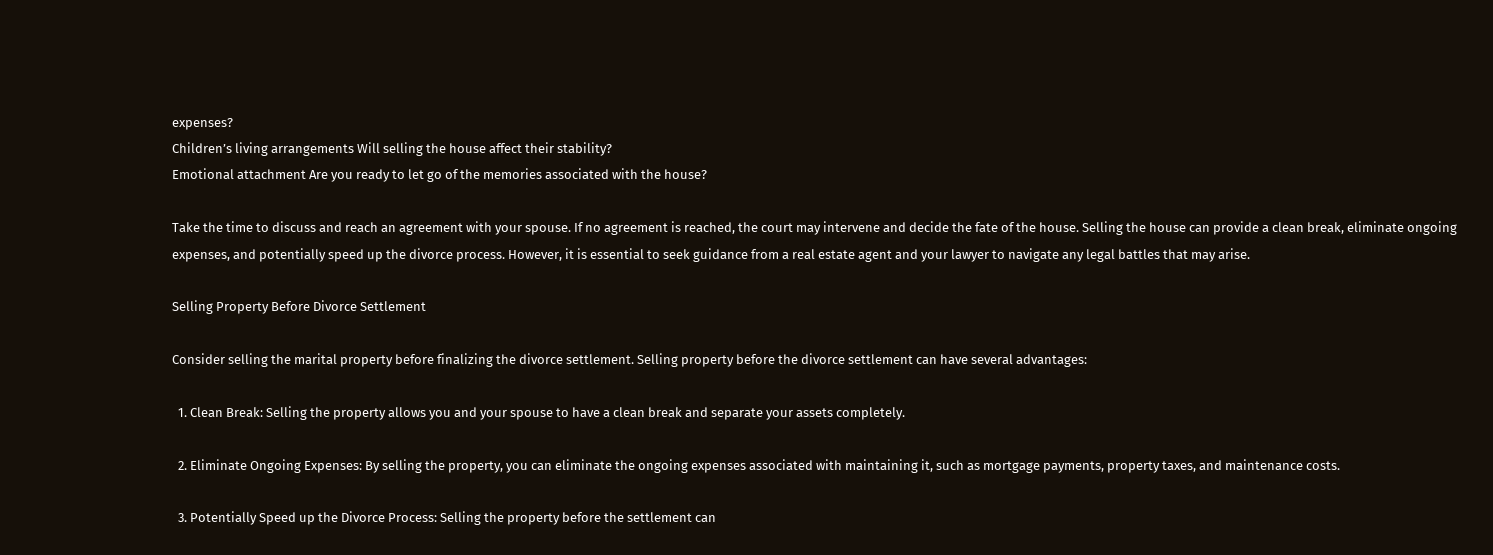expenses?
Children’s living arrangements Will selling the house affect their stability?
Emotional attachment Are you ready to let go of the memories associated with the house?

Take the time to discuss and reach an agreement with your spouse. If no agreement is reached, the court may intervene and decide the fate of the house. Selling the house can provide a clean break, eliminate ongoing expenses, and potentially speed up the divorce process. However, it is essential to seek guidance from a real estate agent and your lawyer to navigate any legal battles that may arise.

Selling Property Before Divorce Settlement

Consider selling the marital property before finalizing the divorce settlement. Selling property before the divorce settlement can have several advantages:

  1. Clean Break: Selling the property allows you and your spouse to have a clean break and separate your assets completely.

  2. Eliminate Ongoing Expenses: By selling the property, you can eliminate the ongoing expenses associated with maintaining it, such as mortgage payments, property taxes, and maintenance costs.

  3. Potentially Speed up the Divorce Process: Selling the property before the settlement can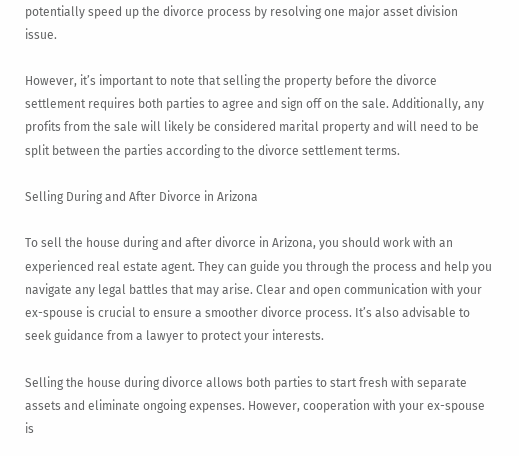potentially speed up the divorce process by resolving one major asset division issue.

However, it’s important to note that selling the property before the divorce settlement requires both parties to agree and sign off on the sale. Additionally, any profits from the sale will likely be considered marital property and will need to be split between the parties according to the divorce settlement terms.

Selling During and After Divorce in Arizona

To sell the house during and after divorce in Arizona, you should work with an experienced real estate agent. They can guide you through the process and help you navigate any legal battles that may arise. Clear and open communication with your ex-spouse is crucial to ensure a smoother divorce process. It’s also advisable to seek guidance from a lawyer to protect your interests.

Selling the house during divorce allows both parties to start fresh with separate assets and eliminate ongoing expenses. However, cooperation with your ex-spouse is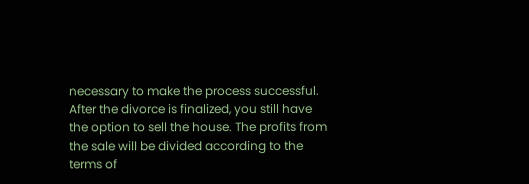necessary to make the process successful. After the divorce is finalized, you still have the option to sell the house. The profits from the sale will be divided according to the terms of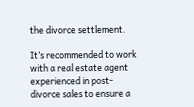the divorce settlement.

It’s recommended to work with a real estate agent experienced in post-divorce sales to ensure a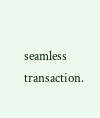seamless transaction.